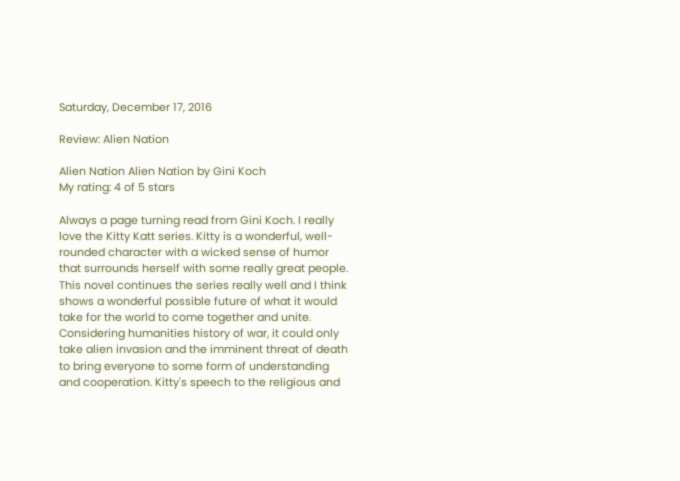Saturday, December 17, 2016

Review: Alien Nation

Alien Nation Alien Nation by Gini Koch
My rating: 4 of 5 stars

Always a page turning read from Gini Koch. I really love the Kitty Katt series. Kitty is a wonderful, well-rounded character with a wicked sense of humor that surrounds herself with some really great people. This novel continues the series really well and I think shows a wonderful possible future of what it would take for the world to come together and unite. Considering humanities history of war, it could only take alien invasion and the imminent threat of death to bring everyone to some form of understanding and cooperation. Kitty's speech to the religious and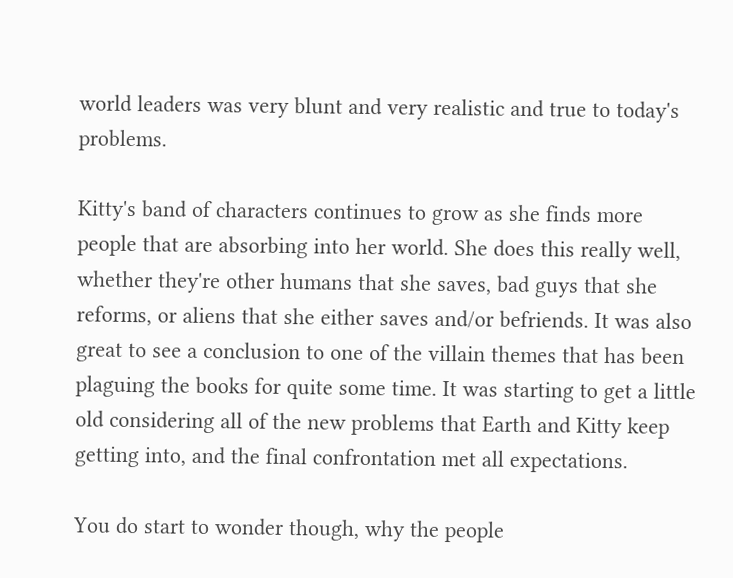world leaders was very blunt and very realistic and true to today's problems.

Kitty's band of characters continues to grow as she finds more people that are absorbing into her world. She does this really well, whether they're other humans that she saves, bad guys that she reforms, or aliens that she either saves and/or befriends. It was also great to see a conclusion to one of the villain themes that has been plaguing the books for quite some time. It was starting to get a little old considering all of the new problems that Earth and Kitty keep getting into, and the final confrontation met all expectations.

You do start to wonder though, why the people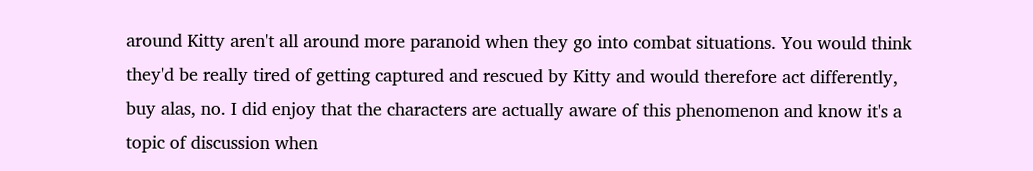around Kitty aren't all around more paranoid when they go into combat situations. You would think they'd be really tired of getting captured and rescued by Kitty and would therefore act differently, buy alas, no. I did enjoy that the characters are actually aware of this phenomenon and know it's a topic of discussion when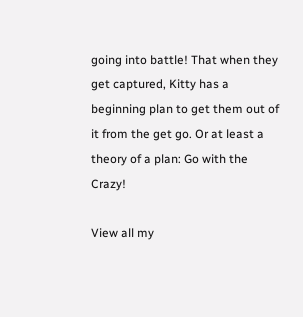going into battle! That when they get captured, Kitty has a beginning plan to get them out of it from the get go. Or at least a theory of a plan: Go with the Crazy!

View all my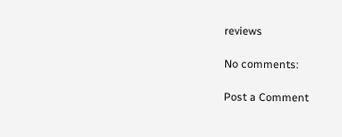reviews

No comments:

Post a Comment